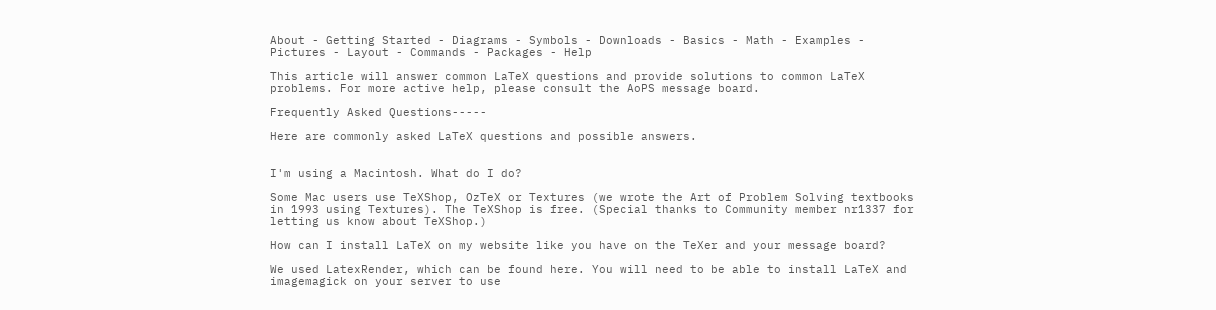About - Getting Started - Diagrams - Symbols - Downloads - Basics - Math - Examples - Pictures - Layout - Commands - Packages - Help

This article will answer common LaTeX questions and provide solutions to common LaTeX problems. For more active help, please consult the AoPS message board.

Frequently Asked Questions-----

Here are commonly asked LaTeX questions and possible answers.


I'm using a Macintosh. What do I do?

Some Mac users use TeXShop, OzTeX or Textures (we wrote the Art of Problem Solving textbooks in 1993 using Textures). The TeXShop is free. (Special thanks to Community member nr1337 for letting us know about TeXShop.)

How can I install LaTeX on my website like you have on the TeXer and your message board?

We used LatexRender, which can be found here. You will need to be able to install LaTeX and imagemagick on your server to use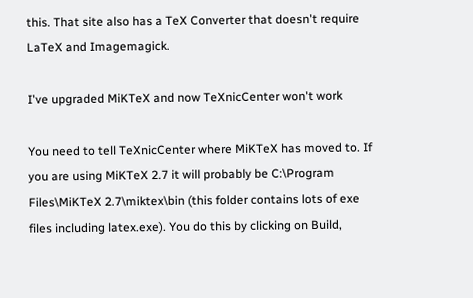this. That site also has a TeX Converter that doesn't require LaTeX and Imagemagick.

I've upgraded MiKTeX and now TeXnicCenter won't work

You need to tell TeXnicCenter where MiKTeX has moved to. If you are using MiKTeX 2.7 it will probably be C:\Program Files\MiKTeX 2.7\miktex\bin (this folder contains lots of exe files including latex.exe). You do this by clicking on Build,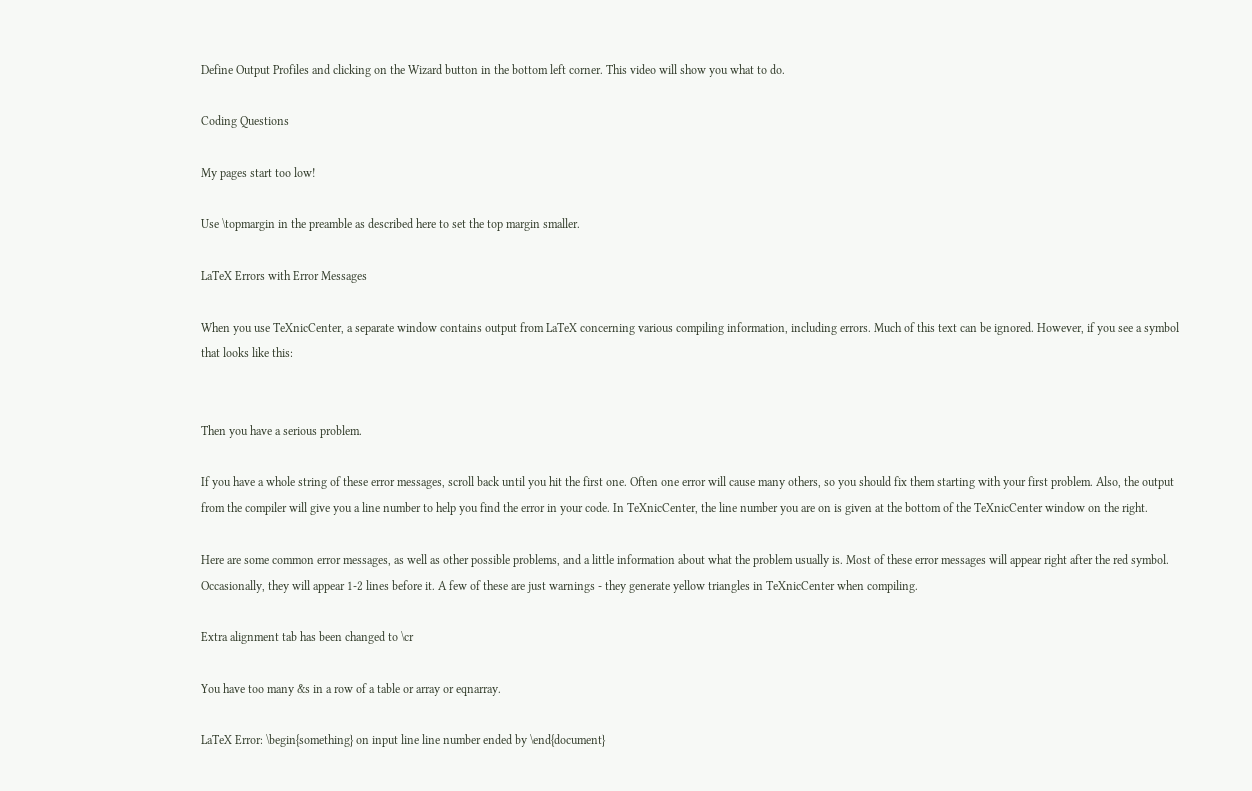Define Output Profiles and clicking on the Wizard button in the bottom left corner. This video will show you what to do.

Coding Questions

My pages start too low!

Use \topmargin in the preamble as described here to set the top margin smaller.

LaTeX Errors with Error Messages

When you use TeXnicCenter, a separate window contains output from LaTeX concerning various compiling information, including errors. Much of this text can be ignored. However, if you see a symbol that looks like this:


Then you have a serious problem.

If you have a whole string of these error messages, scroll back until you hit the first one. Often one error will cause many others, so you should fix them starting with your first problem. Also, the output from the compiler will give you a line number to help you find the error in your code. In TeXnicCenter, the line number you are on is given at the bottom of the TeXnicCenter window on the right.

Here are some common error messages, as well as other possible problems, and a little information about what the problem usually is. Most of these error messages will appear right after the red symbol. Occasionally, they will appear 1-2 lines before it. A few of these are just warnings - they generate yellow triangles in TeXnicCenter when compiling.

Extra alignment tab has been changed to \cr

You have too many &s in a row of a table or array or eqnarray.

LaTeX Error: \begin{something} on input line line number ended by \end{document}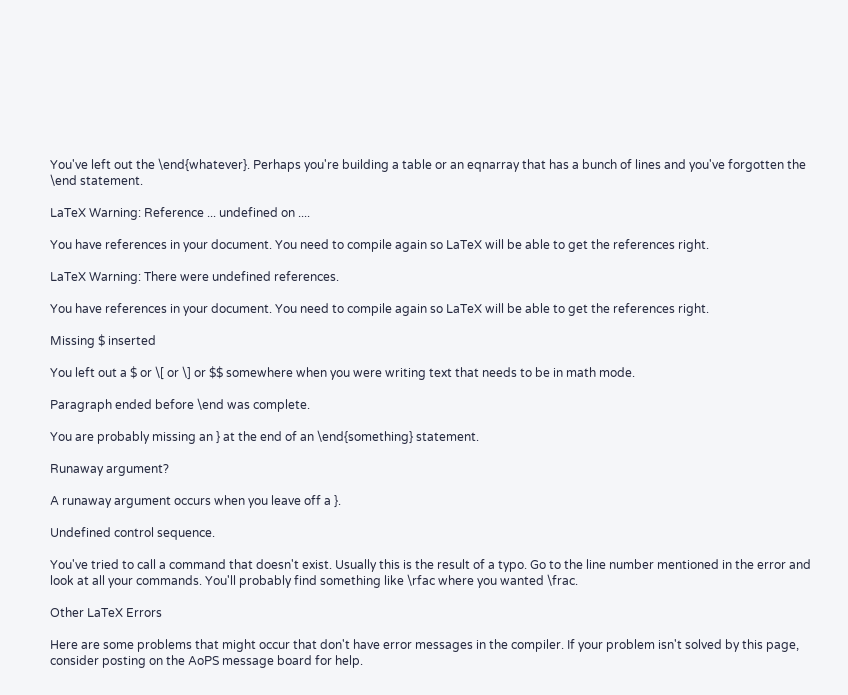You've left out the \end{whatever}. Perhaps you're building a table or an eqnarray that has a bunch of lines and you've forgotten the \end statement.

LaTeX Warning: Reference ... undefined on ....

You have references in your document. You need to compile again so LaTeX will be able to get the references right.

LaTeX Warning: There were undefined references.

You have references in your document. You need to compile again so LaTeX will be able to get the references right.

Missing $ inserted

You left out a $ or \[ or \] or $$ somewhere when you were writing text that needs to be in math mode.

Paragraph ended before \end was complete.

You are probably missing an } at the end of an \end{something} statement.

Runaway argument?

A runaway argument occurs when you leave off a }.

Undefined control sequence.

You've tried to call a command that doesn't exist. Usually this is the result of a typo. Go to the line number mentioned in the error and look at all your commands. You'll probably find something like \rfac where you wanted \frac.

Other LaTeX Errors

Here are some problems that might occur that don't have error messages in the compiler. If your problem isn't solved by this page, consider posting on the AoPS message board for help.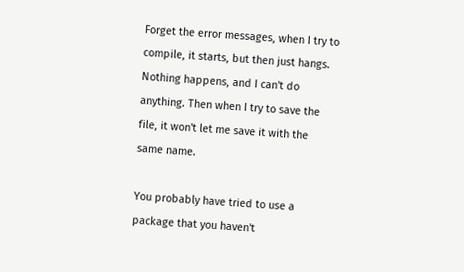Forget the error messages, when I try to compile, it starts, but then just hangs. Nothing happens, and I can't do anything. Then when I try to save the file, it won't let me save it with the same name.

You probably have tried to use a package that you haven't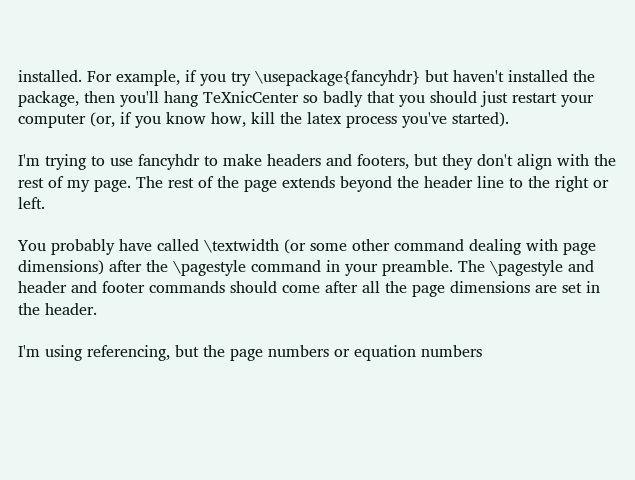installed. For example, if you try \usepackage{fancyhdr} but haven't installed the package, then you'll hang TeXnicCenter so badly that you should just restart your computer (or, if you know how, kill the latex process you've started).

I'm trying to use fancyhdr to make headers and footers, but they don't align with the rest of my page. The rest of the page extends beyond the header line to the right or left.

You probably have called \textwidth (or some other command dealing with page dimensions) after the \pagestyle command in your preamble. The \pagestyle and header and footer commands should come after all the page dimensions are set in the header.

I'm using referencing, but the page numbers or equation numbers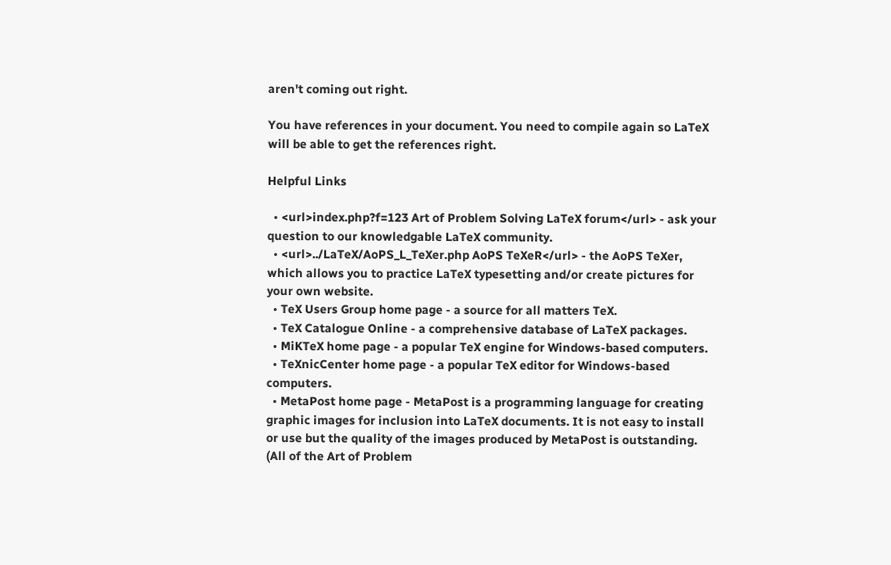aren't coming out right.

You have references in your document. You need to compile again so LaTeX will be able to get the references right.

Helpful Links

  • <url>index.php?f=123 Art of Problem Solving LaTeX forum</url> - ask your question to our knowledgable LaTeX community.
  • <url>../LaTeX/AoPS_L_TeXer.php AoPS TeXeR</url> - the AoPS TeXer, which allows you to practice LaTeX typesetting and/or create pictures for your own website.
  • TeX Users Group home page - a source for all matters TeX.
  • TeX Catalogue Online - a comprehensive database of LaTeX packages.
  • MiKTeX home page - a popular TeX engine for Windows-based computers.
  • TeXnicCenter home page - a popular TeX editor for Windows-based computers.
  • MetaPost home page - MetaPost is a programming language for creating graphic images for inclusion into LaTeX documents. It is not easy to install or use but the quality of the images produced by MetaPost is outstanding. (All of the Art of Problem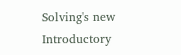Solving's new Introductory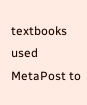textbooks used MetaPost to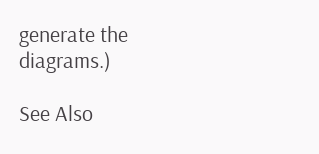generate the diagrams.)

See Also